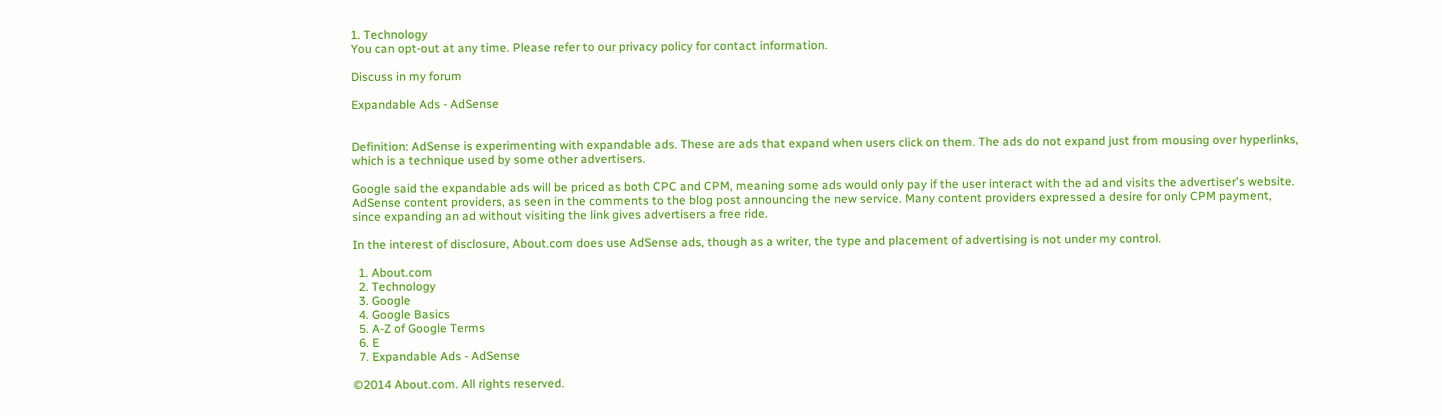1. Technology
You can opt-out at any time. Please refer to our privacy policy for contact information.

Discuss in my forum

Expandable Ads - AdSense


Definition: AdSense is experimenting with expandable ads. These are ads that expand when users click on them. The ads do not expand just from mousing over hyperlinks, which is a technique used by some other advertisers.

Google said the expandable ads will be priced as both CPC and CPM, meaning some ads would only pay if the user interact with the ad and visits the advertiser's website. AdSense content providers, as seen in the comments to the blog post announcing the new service. Many content providers expressed a desire for only CPM payment, since expanding an ad without visiting the link gives advertisers a free ride.

In the interest of disclosure, About.com does use AdSense ads, though as a writer, the type and placement of advertising is not under my control.

  1. About.com
  2. Technology
  3. Google
  4. Google Basics
  5. A-Z of Google Terms
  6. E
  7. Expandable Ads - AdSense

©2014 About.com. All rights reserved.